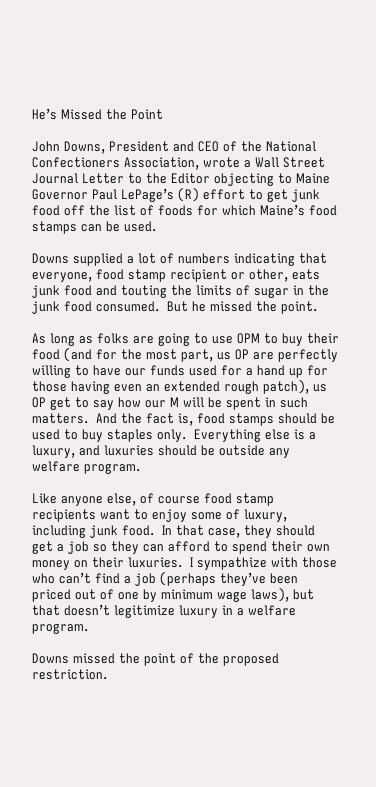He’s Missed the Point

John Downs, President and CEO of the National Confectioners Association, wrote a Wall Street Journal Letter to the Editor objecting to Maine Governor Paul LePage’s (R) effort to get junk food off the list of foods for which Maine’s food stamps can be used.

Downs supplied a lot of numbers indicating that everyone, food stamp recipient or other, eats junk food and touting the limits of sugar in the junk food consumed.  But he missed the point.

As long as folks are going to use OPM to buy their food (and for the most part, us OP are perfectly willing to have our funds used for a hand up for those having even an extended rough patch), us OP get to say how our M will be spent in such matters.  And the fact is, food stamps should be used to buy staples only.  Everything else is a luxury, and luxuries should be outside any welfare program.

Like anyone else, of course food stamp recipients want to enjoy some of luxury, including junk food.  In that case, they should get a job so they can afford to spend their own money on their luxuries.  I sympathize with those who can’t find a job (perhaps they’ve been priced out of one by minimum wage laws), but that doesn’t legitimize luxury in a welfare program.

Downs missed the point of the proposed restriction.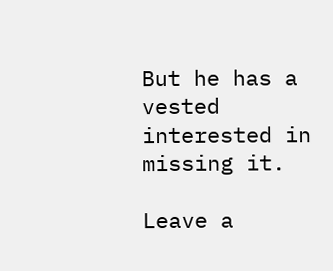But he has a vested interested in missing it.

Leave a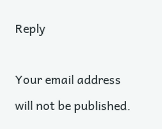Reply

Your email address will not be published.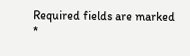Required fields are marked *